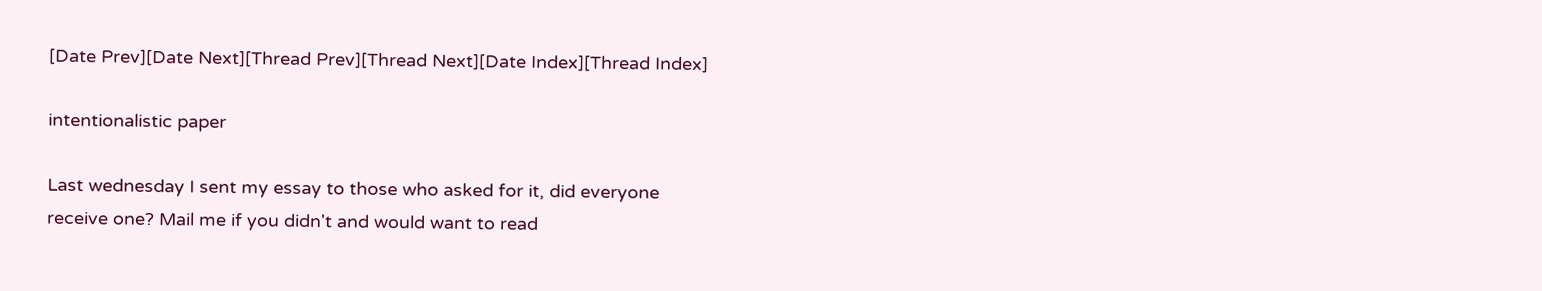[Date Prev][Date Next][Thread Prev][Thread Next][Date Index][Thread Index]

intentionalistic paper

Last wednesday I sent my essay to those who asked for it, did everyone
receive one? Mail me if you didn't and would want to read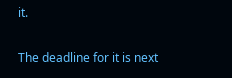it.

The deadline for it is next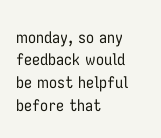monday, so any feedback would be most helpful
before that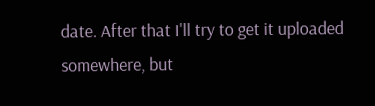date. After that I'll try to get it uploaded somewhere, but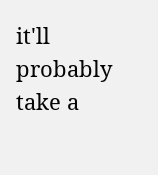it'll probably take a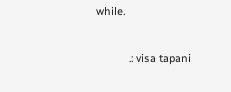while.

           .: visa tapani